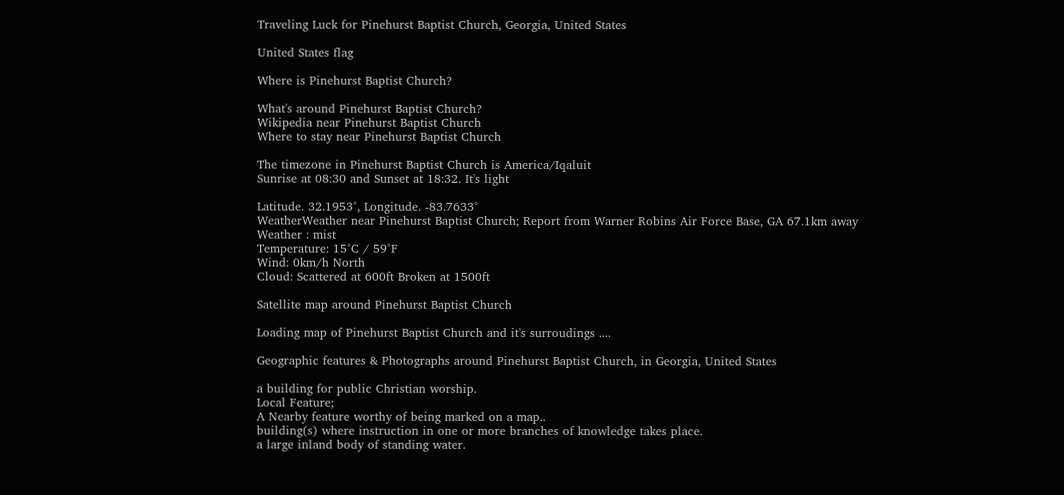Traveling Luck for Pinehurst Baptist Church, Georgia, United States

United States flag

Where is Pinehurst Baptist Church?

What's around Pinehurst Baptist Church?
Wikipedia near Pinehurst Baptist Church
Where to stay near Pinehurst Baptist Church

The timezone in Pinehurst Baptist Church is America/Iqaluit
Sunrise at 08:30 and Sunset at 18:32. It's light

Latitude. 32.1953°, Longitude. -83.7633°
WeatherWeather near Pinehurst Baptist Church; Report from Warner Robins Air Force Base, GA 67.1km away
Weather : mist
Temperature: 15°C / 59°F
Wind: 0km/h North
Cloud: Scattered at 600ft Broken at 1500ft

Satellite map around Pinehurst Baptist Church

Loading map of Pinehurst Baptist Church and it's surroudings ....

Geographic features & Photographs around Pinehurst Baptist Church, in Georgia, United States

a building for public Christian worship.
Local Feature;
A Nearby feature worthy of being marked on a map..
building(s) where instruction in one or more branches of knowledge takes place.
a large inland body of standing water.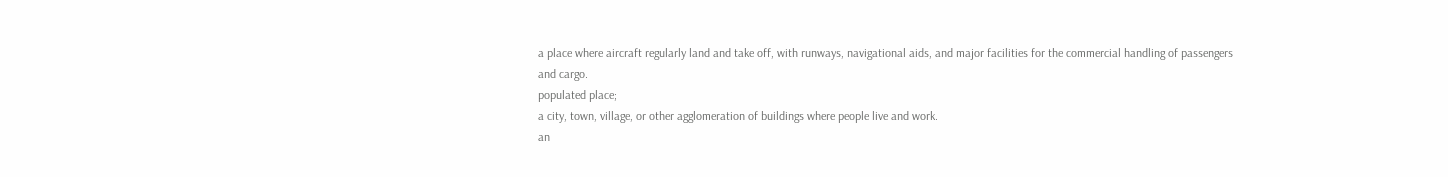a place where aircraft regularly land and take off, with runways, navigational aids, and major facilities for the commercial handling of passengers and cargo.
populated place;
a city, town, village, or other agglomeration of buildings where people live and work.
an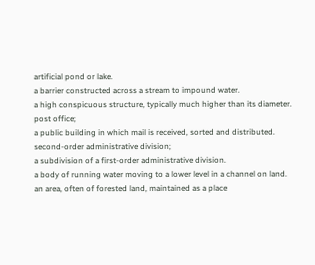artificial pond or lake.
a barrier constructed across a stream to impound water.
a high conspicuous structure, typically much higher than its diameter.
post office;
a public building in which mail is received, sorted and distributed.
second-order administrative division;
a subdivision of a first-order administrative division.
a body of running water moving to a lower level in a channel on land.
an area, often of forested land, maintained as a place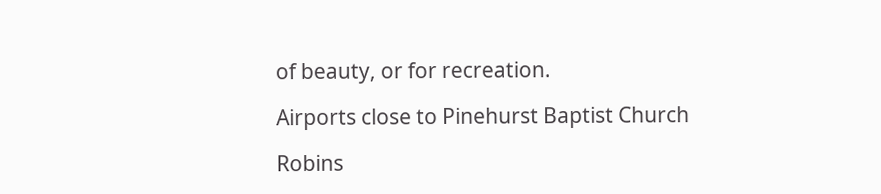of beauty, or for recreation.

Airports close to Pinehurst Baptist Church

Robins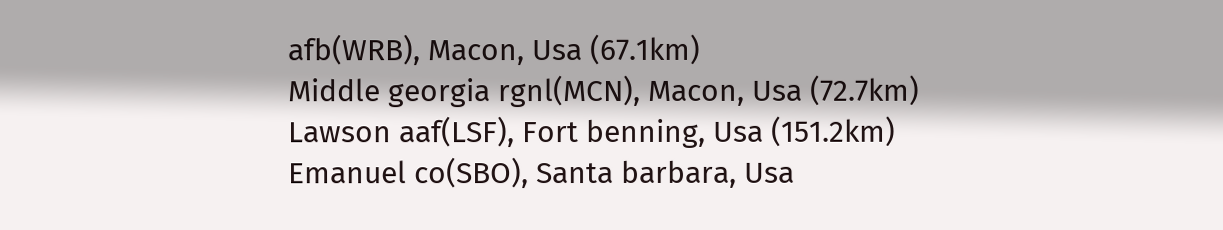afb(WRB), Macon, Usa (67.1km)
Middle georgia rgnl(MCN), Macon, Usa (72.7km)
Lawson aaf(LSF), Fort benning, Usa (151.2km)
Emanuel co(SBO), Santa barbara, Usa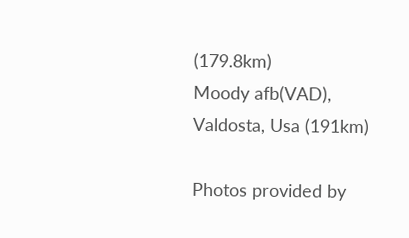(179.8km)
Moody afb(VAD), Valdosta, Usa (191km)

Photos provided by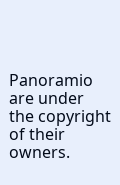Panoramio are under the copyright of their owners.